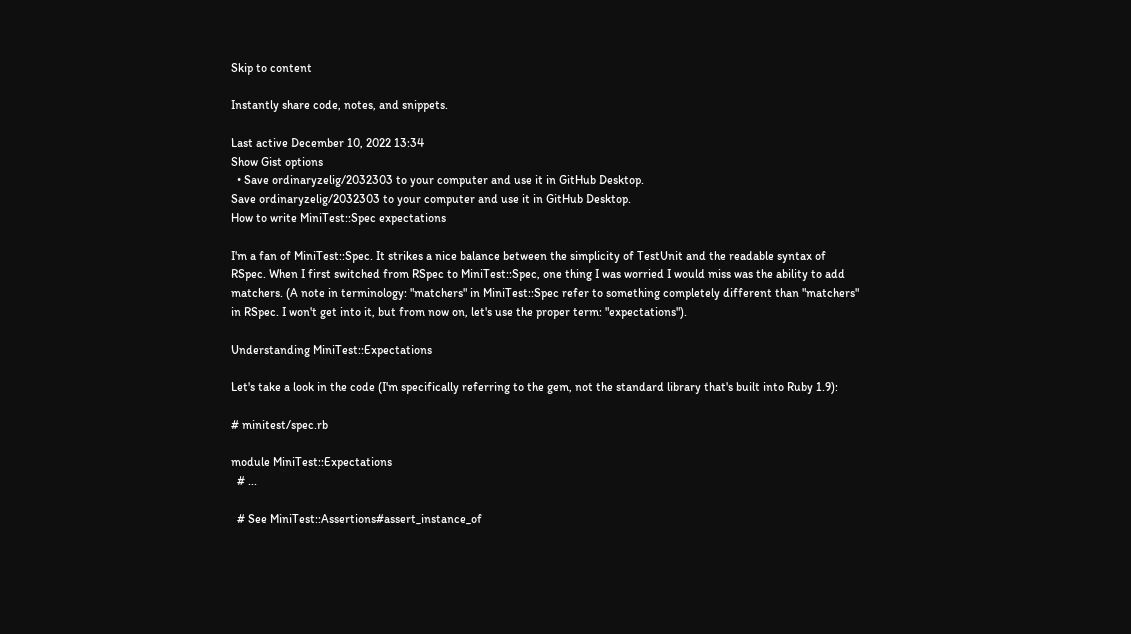Skip to content

Instantly share code, notes, and snippets.

Last active December 10, 2022 13:34
Show Gist options
  • Save ordinaryzelig/2032303 to your computer and use it in GitHub Desktop.
Save ordinaryzelig/2032303 to your computer and use it in GitHub Desktop.
How to write MiniTest::Spec expectations

I'm a fan of MiniTest::Spec. It strikes a nice balance between the simplicity of TestUnit and the readable syntax of RSpec. When I first switched from RSpec to MiniTest::Spec, one thing I was worried I would miss was the ability to add matchers. (A note in terminology: "matchers" in MiniTest::Spec refer to something completely different than "matchers" in RSpec. I won't get into it, but from now on, let's use the proper term: "expectations").

Understanding MiniTest::Expectations

Let's take a look in the code (I'm specifically referring to the gem, not the standard library that's built into Ruby 1.9):

# minitest/spec.rb

module MiniTest::Expectations
  # ...

  # See MiniTest::Assertions#assert_instance_of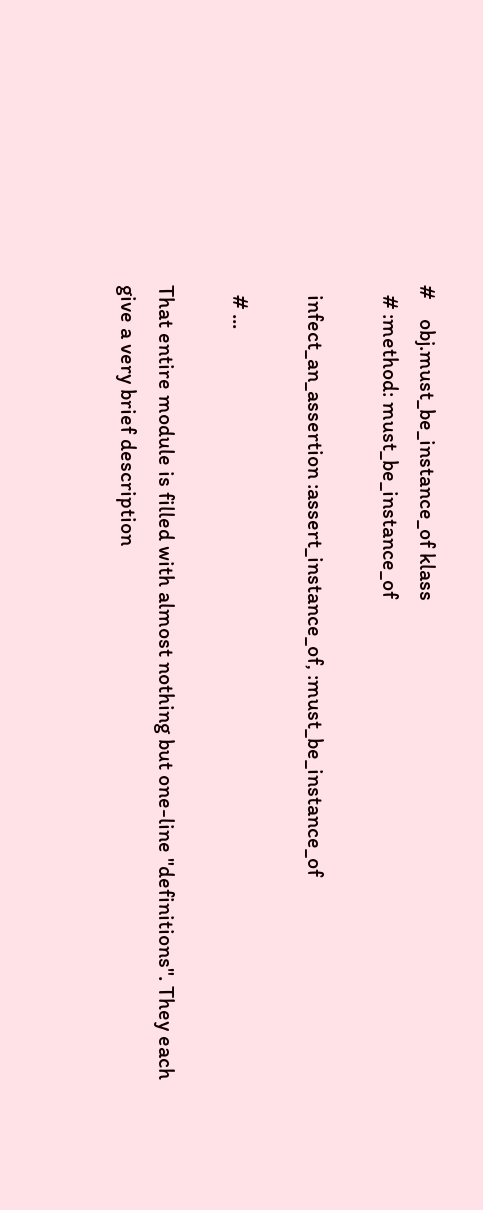#    obj.must_be_instance_of klass
  # :method: must_be_instance_of

  infect_an_assertion :assert_instance_of, :must_be_instance_of

  # ...

That entire module is filled with almost nothing but one-line "definitions". They each give a very brief description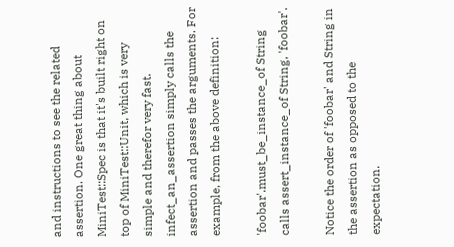and instructions to see the related assertion. One great thing about MiniTest::Spec is that it's built right on top of MiniTest::Unit, which is very simple and therefor very fast. infect_an_assertion simply calls the assertion and passes the arguments. For example, from the above definition:

'foobar'.must_be_instance_of String calls assert_instance_of String, 'foobar'.

Notice the order of 'foobar' and String in the assertion as opposed to the expectation.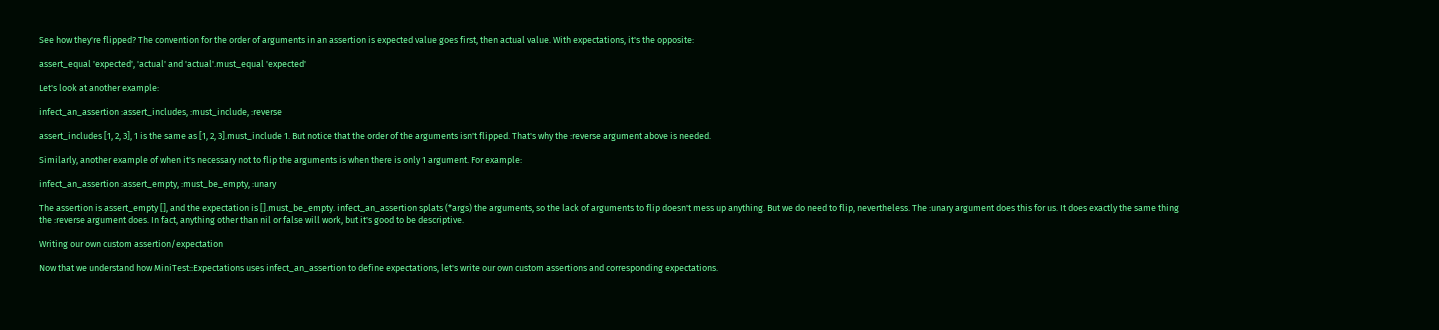See how they're flipped? The convention for the order of arguments in an assertion is expected value goes first, then actual value. With expectations, it's the opposite:

assert_equal 'expected', 'actual' and 'actual'.must_equal 'expected'

Let's look at another example:

infect_an_assertion :assert_includes, :must_include, :reverse

assert_includes [1, 2, 3], 1 is the same as [1, 2, 3].must_include 1. But notice that the order of the arguments isn't flipped. That's why the :reverse argument above is needed.

Similarly, another example of when it's necessary not to flip the arguments is when there is only 1 argument. For example:

infect_an_assertion :assert_empty, :must_be_empty, :unary

The assertion is assert_empty [], and the expectation is [].must_be_empty. infect_an_assertion splats (*args) the arguments, so the lack of arguments to flip doesn't mess up anything. But we do need to flip, nevertheless. The :unary argument does this for us. It does exactly the same thing the :reverse argument does. In fact, anything other than nil or false will work, but it's good to be descriptive.

Writing our own custom assertion/expectation

Now that we understand how MiniTest::Expectations uses infect_an_assertion to define expectations, let's write our own custom assertions and corresponding expectations.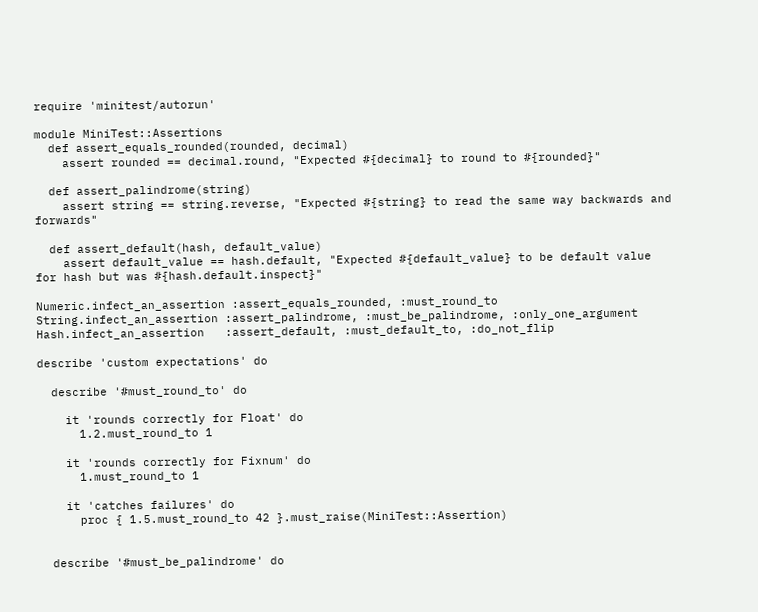require 'minitest/autorun'

module MiniTest::Assertions
  def assert_equals_rounded(rounded, decimal)
    assert rounded == decimal.round, "Expected #{decimal} to round to #{rounded}"

  def assert_palindrome(string)
    assert string == string.reverse, "Expected #{string} to read the same way backwards and forwards"

  def assert_default(hash, default_value)
    assert default_value == hash.default, "Expected #{default_value} to be default value for hash but was #{hash.default.inspect}"

Numeric.infect_an_assertion :assert_equals_rounded, :must_round_to
String.infect_an_assertion :assert_palindrome, :must_be_palindrome, :only_one_argument
Hash.infect_an_assertion   :assert_default, :must_default_to, :do_not_flip

describe 'custom expectations' do

  describe '#must_round_to' do

    it 'rounds correctly for Float' do
      1.2.must_round_to 1

    it 'rounds correctly for Fixnum' do
      1.must_round_to 1

    it 'catches failures' do
      proc { 1.5.must_round_to 42 }.must_raise(MiniTest::Assertion)


  describe '#must_be_palindrome' do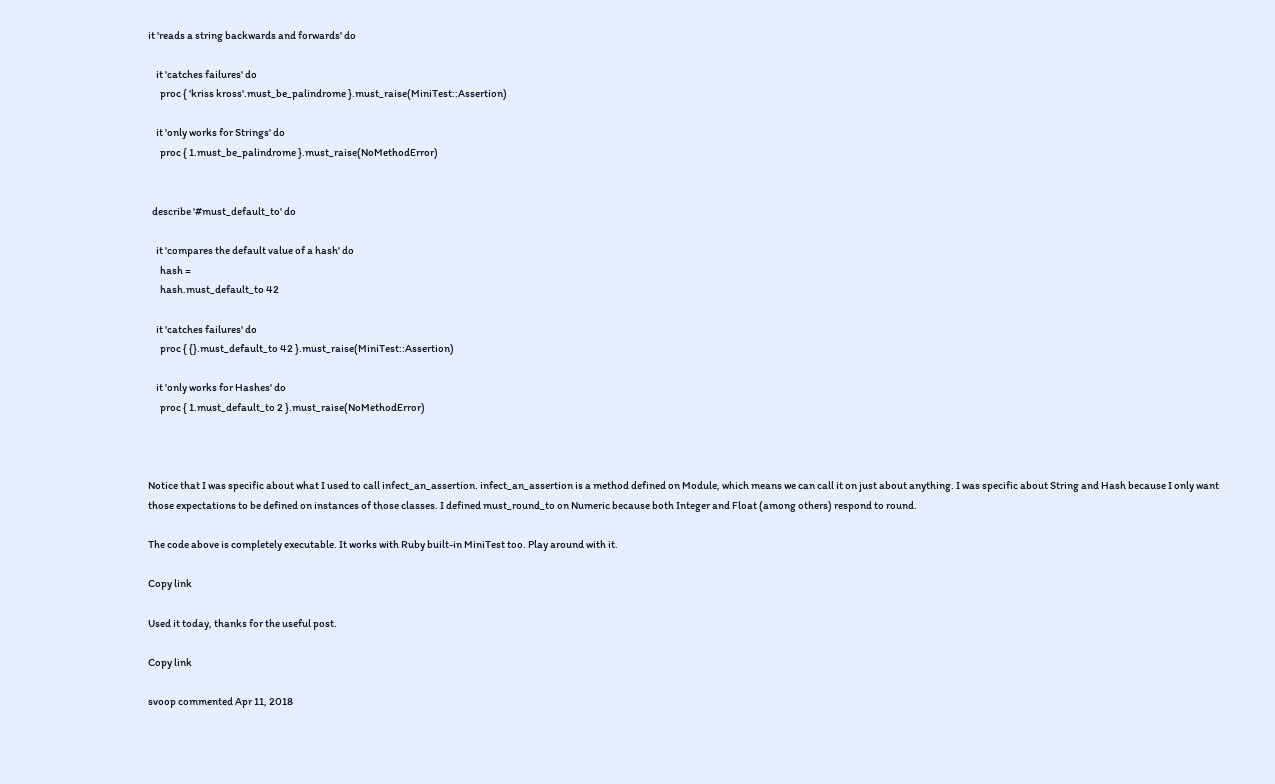it 'reads a string backwards and forwards' do

    it 'catches failures' do
      proc { 'kriss kross'.must_be_palindrome }.must_raise(MiniTest::Assertion)

    it 'only works for Strings' do
      proc { 1.must_be_palindrome }.must_raise(NoMethodError)


  describe '#must_default_to' do

    it 'compares the default value of a hash' do
      hash =
      hash.must_default_to 42

    it 'catches failures' do
      proc { {}.must_default_to 42 }.must_raise(MiniTest::Assertion)

    it 'only works for Hashes' do
      proc { 1.must_default_to 2 }.must_raise(NoMethodError)



Notice that I was specific about what I used to call infect_an_assertion. infect_an_assertion is a method defined on Module, which means we can call it on just about anything. I was specific about String and Hash because I only want those expectations to be defined on instances of those classes. I defined must_round_to on Numeric because both Integer and Float (among others) respond to round.

The code above is completely executable. It works with Ruby built-in MiniTest too. Play around with it.

Copy link

Used it today, thanks for the useful post.

Copy link

svoop commented Apr 11, 2018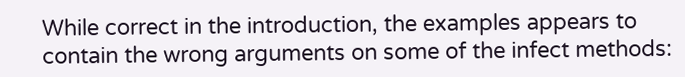While correct in the introduction, the examples appears to contain the wrong arguments on some of the infect methods: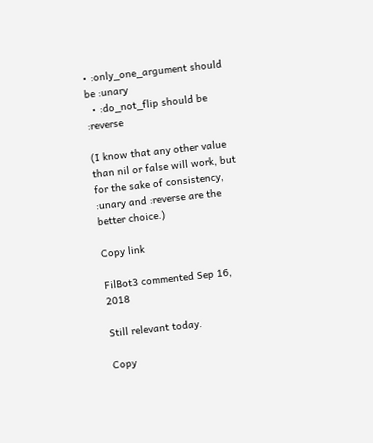• :only_one_argument should be :unary
  • :do_not_flip should be :reverse

(I know that any other value than nil or false will work, but for the sake of consistency, :unary and :reverse are the better choice.)

Copy link

FilBot3 commented Sep 16, 2018

Still relevant today.

Copy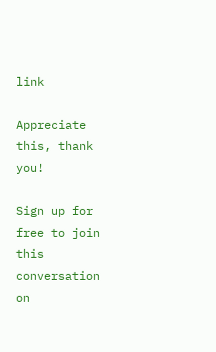link

Appreciate this, thank you!

Sign up for free to join this conversation on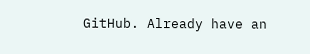GitHub. Already have an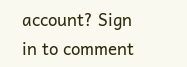account? Sign in to comment